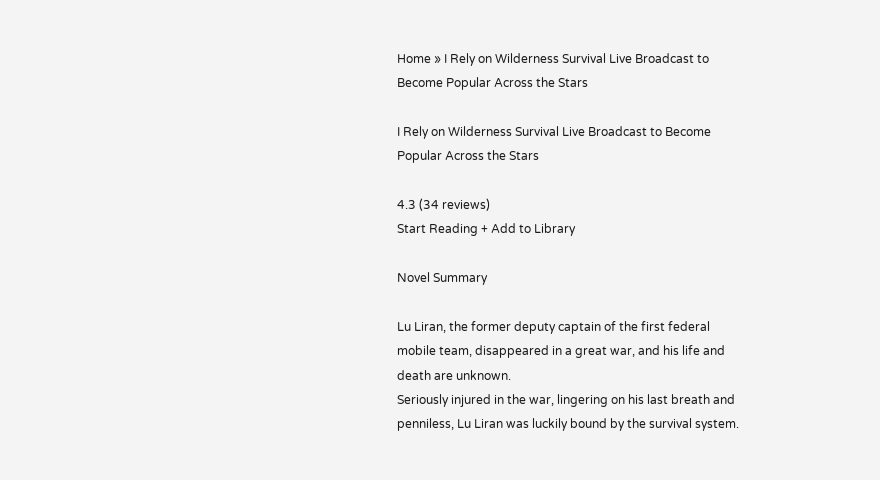Home » I Rely on Wilderness Survival Live Broadcast to Become Popular Across the Stars

I Rely on Wilderness Survival Live Broadcast to Become Popular Across the Stars

4.3 (34 reviews)
Start Reading + Add to Library

Novel Summary

Lu Liran, the former deputy captain of the first federal mobile team, disappeared in a great war, and his life and death are unknown.
Seriously injured in the war, lingering on his last breath and penniless, Lu Liran was luckily bound by the survival system.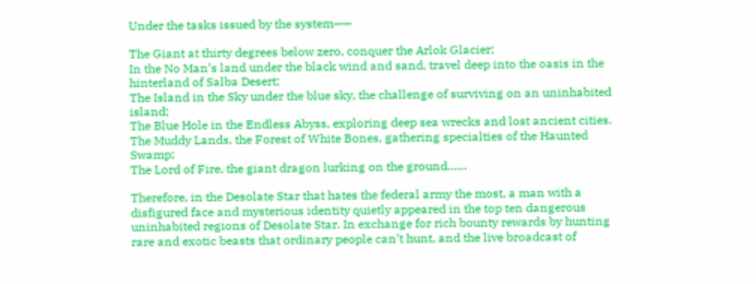Under the tasks issued by the system——

The Giant at thirty degrees below zero, conquer the Arlok Glacier;
In the No Man’s land under the black wind and sand, travel deep into the oasis in the hinterland of Salba Desert;
The Island in the Sky under the blue sky, the challenge of surviving on an uninhabited island;
The Blue Hole in the Endless Abyss, exploring deep sea wrecks and lost ancient cities.
The Muddy Lands, the Forest of White Bones, gathering specialties of the Haunted Swamp;
The Lord of Fire, the giant dragon lurking on the ground……

Therefore, in the Desolate Star that hates the federal army the most, a man with a disfigured face and mysterious identity quietly appeared in the top ten dangerous uninhabited regions of Desolate Star. In exchange for rich bounty rewards by hunting rare and exotic beasts that ordinary people can’t hunt, and the live broadcast of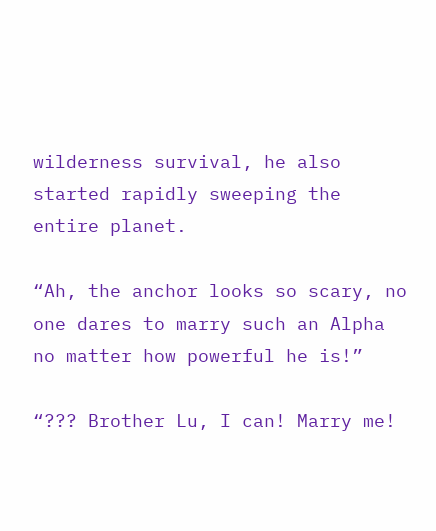wilderness survival, he also started rapidly sweeping the entire planet.

“Ah, the anchor looks so scary, no one dares to marry such an Alpha no matter how powerful he is!”

“??? Brother Lu, I can! Marry me!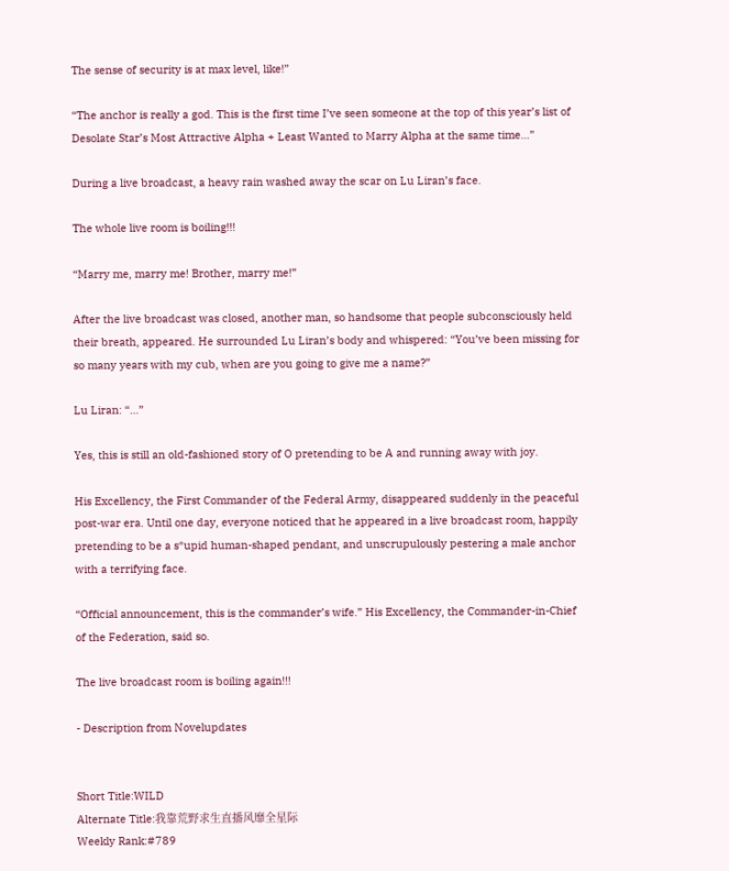The sense of security is at max level, like!”

“The anchor is really a god. This is the first time I’ve seen someone at the top of this year’s list of Desolate Star’s Most Attractive Alpha + Least Wanted to Marry Alpha at the same time…”

During a live broadcast, a heavy rain washed away the scar on Lu Liran’s face.

The whole live room is boiling!!!

“Marry me, marry me! Brother, marry me!”

After the live broadcast was closed, another man, so handsome that people subconsciously held their breath, appeared. He surrounded Lu Liran’s body and whispered: “You’ve been missing for so many years with my cub, when are you going to give me a name?”

Lu Liran: “…”

Yes, this is still an old-fashioned story of O pretending to be A and running away with joy.

His Excellency, the First Commander of the Federal Army, disappeared suddenly in the peaceful post-war era. Until one day, everyone noticed that he appeared in a live broadcast room, happily pretending to be a s*upid human-shaped pendant, and unscrupulously pestering a male anchor with a terrifying face.

“Official announcement, this is the commander’s wife.” His Excellency, the Commander-in-Chief of the Federation, said so.

The live broadcast room is boiling again!!!

- Description from Novelupdates


Short Title:WILD
Alternate Title:我靠荒野求生直播风靡全星际
Weekly Rank:#789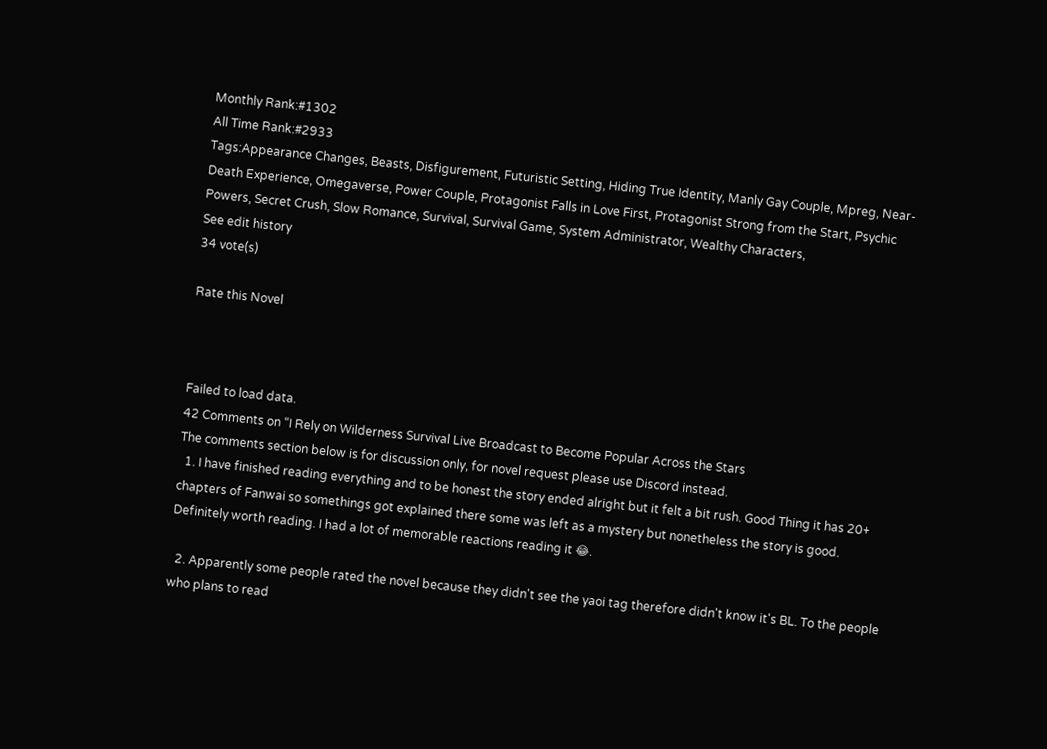Monthly Rank:#1302
All Time Rank:#2933
Tags:Appearance Changes, Beasts, Disfigurement, Futuristic Setting, Hiding True Identity, Manly Gay Couple, Mpreg, Near-Death Experience, Omegaverse, Power Couple, Protagonist Falls in Love First, Protagonist Strong from the Start, Psychic Powers, Secret Crush, Slow Romance, Survival, Survival Game, System Administrator, Wealthy Characters,
See edit history
34 vote(s)

Rate this Novel



Failed to load data.
42 Comments on “I Rely on Wilderness Survival Live Broadcast to Become Popular Across the Stars
The comments section below is for discussion only, for novel request please use Discord instead.
  1. I have finished reading everything and to be honest the story ended alright but it felt a bit rush. Good Thing it has 20+ chapters of Fanwai so somethings got explained there some was left as a mystery but nonetheless the story is good. Definitely worth reading. I had a lot of memorable reactions reading it 😂.

  2. Apparently some people rated the novel because they didn't see the yaoi tag therefore didn't know it's BL. To the people who plans to read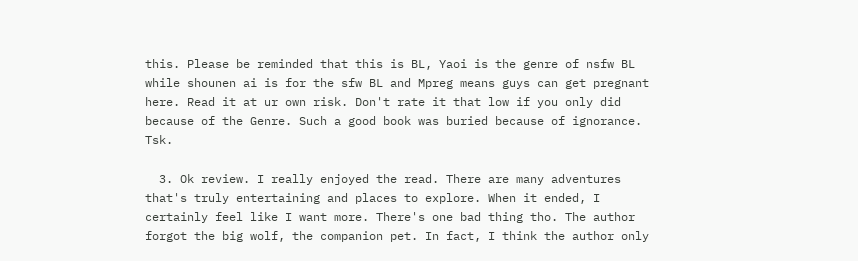this. Please be reminded that this is BL, Yaoi is the genre of nsfw BL while shounen ai is for the sfw BL and Mpreg means guys can get pregnant here. Read it at ur own risk. Don't rate it that low if you only did because of the Genre. Such a good book was buried because of ignorance. Tsk.

  3. Ok review. I really enjoyed the read. There are many adventures that's truly entertaining and places to explore. When it ended, I certainly feel like I want more. There's one bad thing tho. The author forgot the big wolf, the companion pet. In fact, I think the author only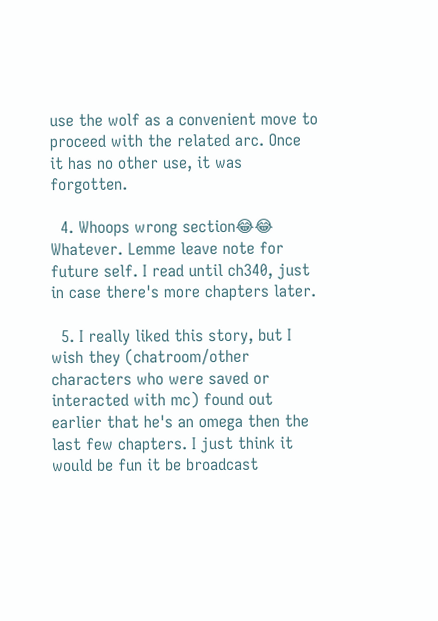use the wolf as a convenient move to proceed with the related arc. Once it has no other use, it was forgotten.

  4. Whoops wrong section😂😂 Whatever. Lemme leave note for future self. I read until ch340, just in case there's more chapters later.

  5. I really liked this story, but I wish they (chatroom/other characters who were saved or interacted with mc) found out earlier that he's an omega then the last few chapters. I just think it would be fun it be broadcast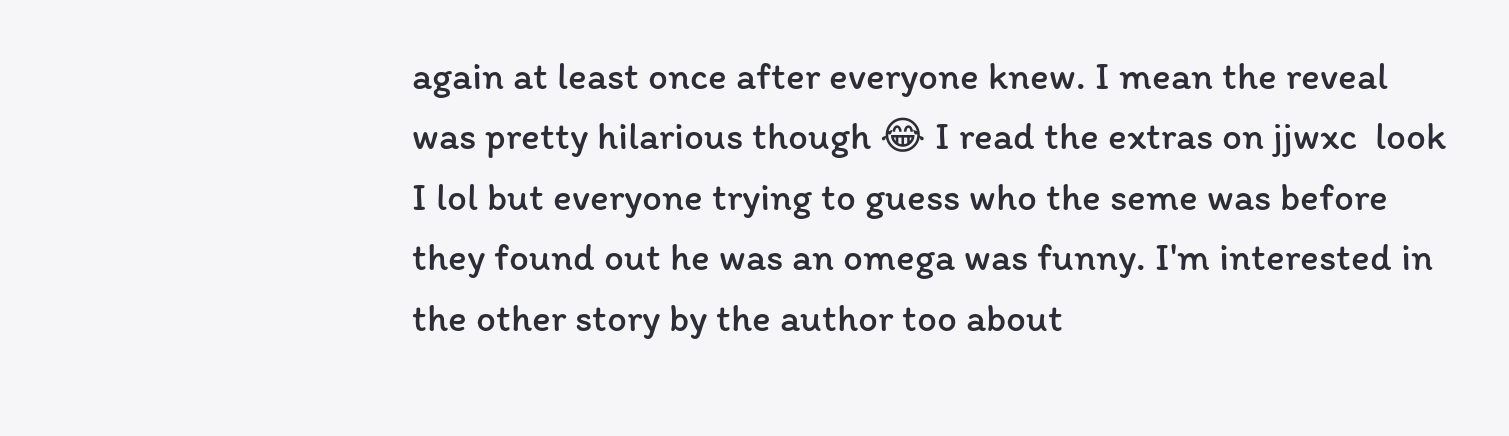again at least once after everyone knew. I mean the reveal was pretty hilarious though 😂 I read the extras on jjwxc  look I lol but everyone trying to guess who the seme was before they found out he was an omega was funny. I'm interested in the other story by the author too about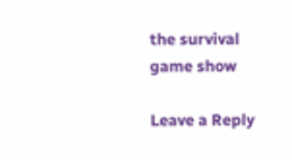the survival game show

Leave a Reply